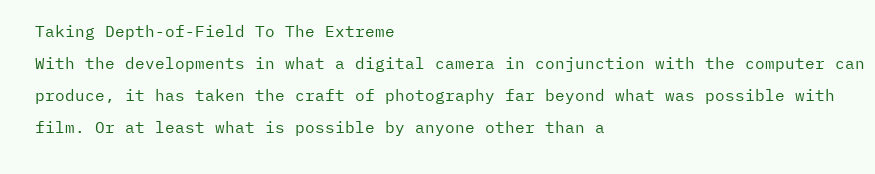Taking Depth-of-Field To The Extreme
With the developments in what a digital camera in conjunction with the computer can produce, it has taken the craft of photography far beyond what was possible with film. Or at least what is possible by anyone other than a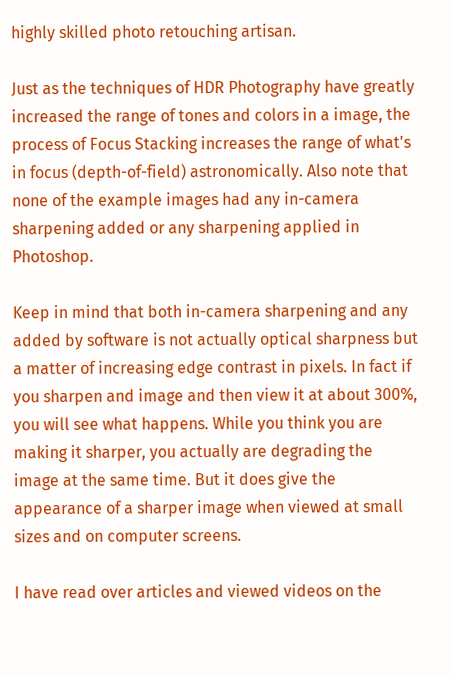highly skilled photo retouching artisan.

Just as the techniques of HDR Photography have greatly increased the range of tones and colors in a image, the process of Focus Stacking increases the range of what's in focus (depth-of-field) astronomically. Also note that none of the example images had any in-camera sharpening added or any sharpening applied in Photoshop.

Keep in mind that both in-camera sharpening and any added by software is not actually optical sharpness but a matter of increasing edge contrast in pixels. In fact if you sharpen and image and then view it at about 300%, you will see what happens. While you think you are making it sharper, you actually are degrading the image at the same time. But it does give the appearance of a sharper image when viewed at small sizes and on computer screens.

I have read over articles and viewed videos on the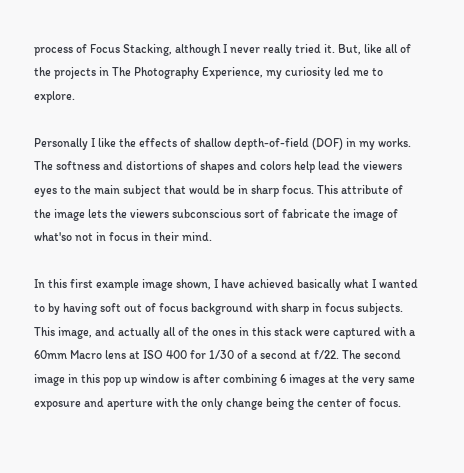process of Focus Stacking, although I never really tried it. But, like all of the projects in The Photography Experience, my curiosity led me to explore.

Personally I like the effects of shallow depth-of-field (DOF) in my works. The softness and distortions of shapes and colors help lead the viewers eyes to the main subject that would be in sharp focus. This attribute of the image lets the viewers subconscious sort of fabricate the image of what'so not in focus in their mind.

In this first example image shown, I have achieved basically what I wanted to by having soft out of focus background with sharp in focus subjects. This image, and actually all of the ones in this stack were captured with a 60mm Macro lens at ISO 400 for 1/30 of a second at f/22. The second image in this pop up window is after combining 6 images at the very same exposure and aperture with the only change being the center of focus.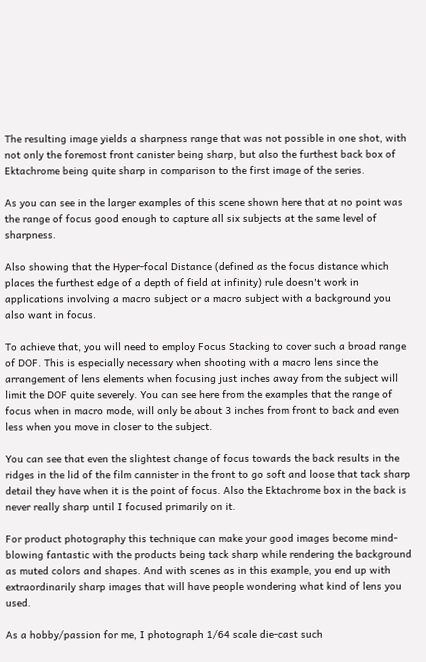The resulting image yields a sharpness range that was not possible in one shot, with not only the foremost front canister being sharp, but also the furthest back box of Ektachrome being quite sharp in comparison to the first image of the series.

As you can see in the larger examples of this scene shown here that at no point was the range of focus good enough to capture all six subjects at the same level of sharpness.

Also showing that the Hyper-focal Distance (defined as the focus distance which places the furthest edge of a depth of field at infinity) rule doesn't work in applications involving a macro subject or a macro subject with a background you also want in focus.

To achieve that, you will need to employ Focus Stacking to cover such a broad range of DOF. This is especially necessary when shooting with a macro lens since the arrangement of lens elements when focusing just inches away from the subject will limit the DOF quite severely. You can see here from the examples that the range of focus when in macro mode, will only be about 3 inches from front to back and even less when you move in closer to the subject.

You can see that even the slightest change of focus towards the back results in the ridges in the lid of the film cannister in the front to go soft and loose that tack sharp detail they have when it is the point of focus. Also the Ektachrome box in the back is never really sharp until I focused primarily on it.

For product photography this technique can make your good images become mind-blowing fantastic with the products being tack sharp while rendering the background as muted colors and shapes. And with scenes as in this example, you end up with extraordinarily sharp images that will have people wondering what kind of lens you used.

As a hobby/passion for me, I photograph 1/64 scale die-cast such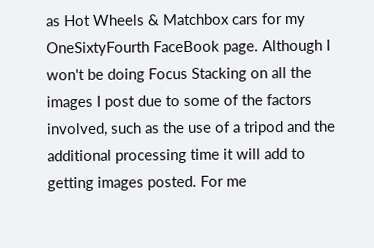as Hot Wheels & Matchbox cars for my OneSixtyFourth FaceBook page. Although I won't be doing Focus Stacking on all the images I post due to some of the factors involved, such as the use of a tripod and the additional processing time it will add to getting images posted. For me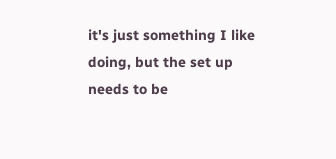it's just something I like doing, but the set up needs to be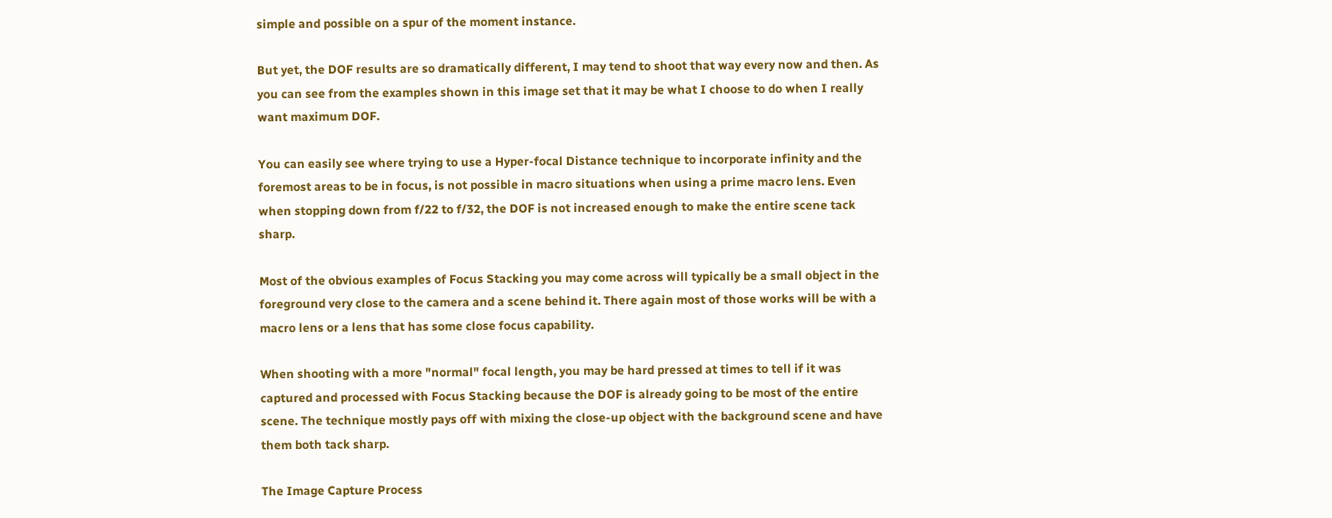simple and possible on a spur of the moment instance.

But yet, the DOF results are so dramatically different, I may tend to shoot that way every now and then. As you can see from the examples shown in this image set that it may be what I choose to do when I really want maximum DOF.

You can easily see where trying to use a Hyper-focal Distance technique to incorporate infinity and the foremost areas to be in focus, is not possible in macro situations when using a prime macro lens. Even when stopping down from f/22 to f/32, the DOF is not increased enough to make the entire scene tack sharp.

Most of the obvious examples of Focus Stacking you may come across will typically be a small object in the foreground very close to the camera and a scene behind it. There again most of those works will be with a macro lens or a lens that has some close focus capability.

When shooting with a more "normal" focal length, you may be hard pressed at times to tell if it was captured and processed with Focus Stacking because the DOF is already going to be most of the entire scene. The technique mostly pays off with mixing the close-up object with the background scene and have them both tack sharp.

The Image Capture Process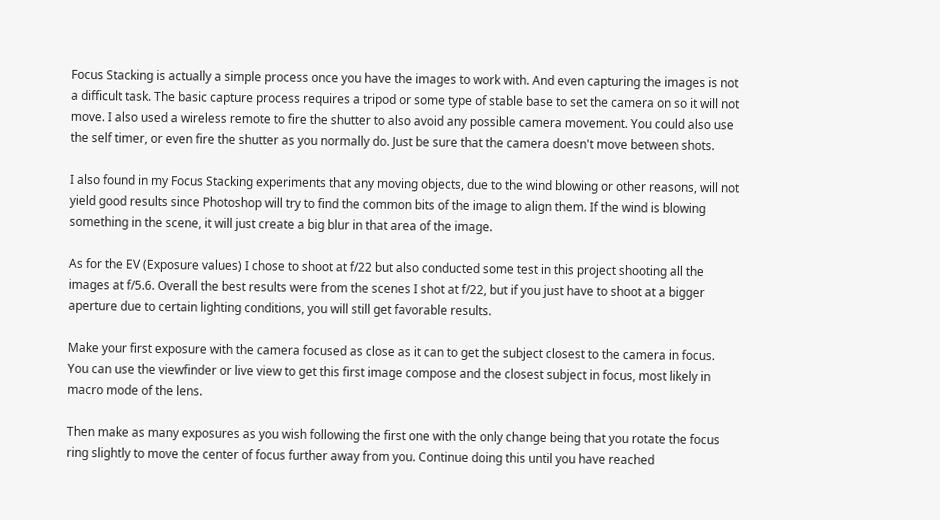Focus Stacking is actually a simple process once you have the images to work with. And even capturing the images is not a difficult task. The basic capture process requires a tripod or some type of stable base to set the camera on so it will not move. I also used a wireless remote to fire the shutter to also avoid any possible camera movement. You could also use the self timer, or even fire the shutter as you normally do. Just be sure that the camera doesn't move between shots.

I also found in my Focus Stacking experiments that any moving objects, due to the wind blowing or other reasons, will not yield good results since Photoshop will try to find the common bits of the image to align them. If the wind is blowing something in the scene, it will just create a big blur in that area of the image.

As for the EV (Exposure values) I chose to shoot at f/22 but also conducted some test in this project shooting all the images at f/5.6. Overall the best results were from the scenes I shot at f/22, but if you just have to shoot at a bigger aperture due to certain lighting conditions, you will still get favorable results.

Make your first exposure with the camera focused as close as it can to get the subject closest to the camera in focus. You can use the viewfinder or live view to get this first image compose and the closest subject in focus, most likely in macro mode of the lens.

Then make as many exposures as you wish following the first one with the only change being that you rotate the focus ring slightly to move the center of focus further away from you. Continue doing this until you have reached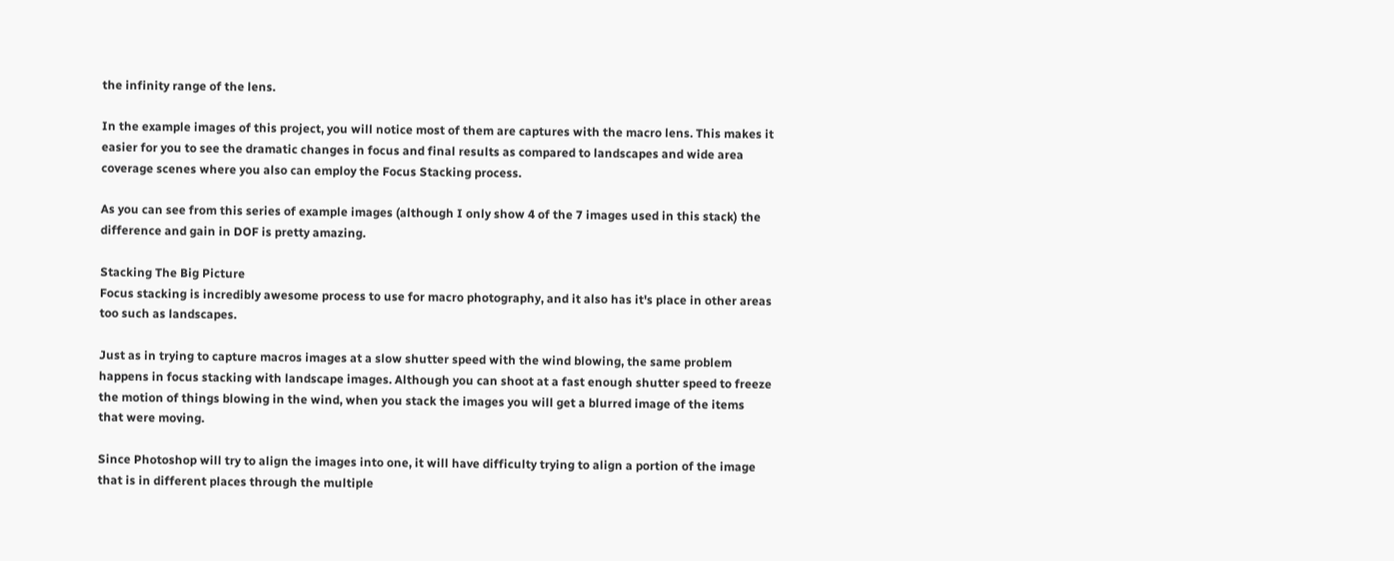the infinity range of the lens.

In the example images of this project, you will notice most of them are captures with the macro lens. This makes it easier for you to see the dramatic changes in focus and final results as compared to landscapes and wide area coverage scenes where you also can employ the Focus Stacking process.

As you can see from this series of example images (although I only show 4 of the 7 images used in this stack) the difference and gain in DOF is pretty amazing.

Stacking The Big Picture
Focus stacking is incredibly awesome process to use for macro photography, and it also has it's place in other areas too such as landscapes.

Just as in trying to capture macros images at a slow shutter speed with the wind blowing, the same problem happens in focus stacking with landscape images. Although you can shoot at a fast enough shutter speed to freeze the motion of things blowing in the wind, when you stack the images you will get a blurred image of the items that were moving.

Since Photoshop will try to align the images into one, it will have difficulty trying to align a portion of the image that is in different places through the multiple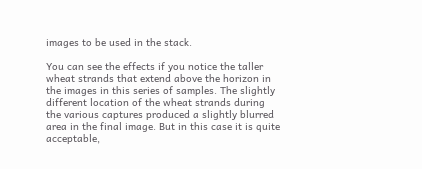images to be used in the stack.

You can see the effects if you notice the taller wheat strands that extend above the horizon in the images in this series of samples. The slightly different location of the wheat strands during the various captures produced a slightly blurred area in the final image. But in this case it is quite acceptable,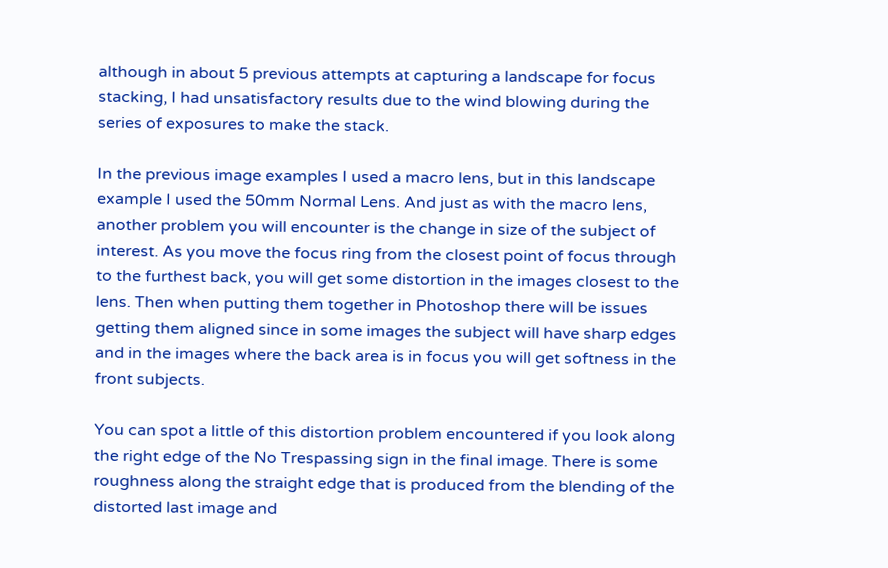although in about 5 previous attempts at capturing a landscape for focus stacking, I had unsatisfactory results due to the wind blowing during the series of exposures to make the stack.

In the previous image examples I used a macro lens, but in this landscape example I used the 50mm Normal Lens. And just as with the macro lens, another problem you will encounter is the change in size of the subject of interest. As you move the focus ring from the closest point of focus through to the furthest back, you will get some distortion in the images closest to the lens. Then when putting them together in Photoshop there will be issues getting them aligned since in some images the subject will have sharp edges and in the images where the back area is in focus you will get softness in the front subjects.

You can spot a little of this distortion problem encountered if you look along the right edge of the No Trespassing sign in the final image. There is some roughness along the straight edge that is produced from the blending of the distorted last image and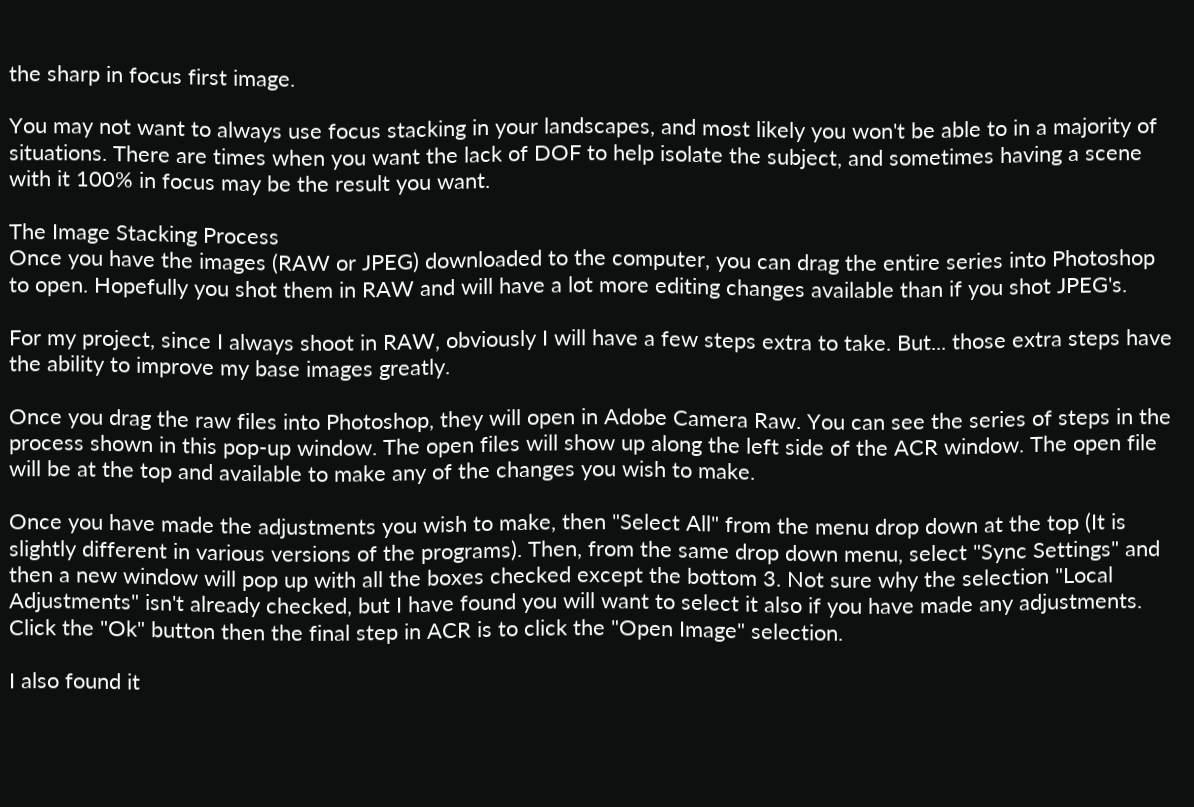the sharp in focus first image.

You may not want to always use focus stacking in your landscapes, and most likely you won't be able to in a majority of situations. There are times when you want the lack of DOF to help isolate the subject, and sometimes having a scene with it 100% in focus may be the result you want.

The Image Stacking Process
Once you have the images (RAW or JPEG) downloaded to the computer, you can drag the entire series into Photoshop to open. Hopefully you shot them in RAW and will have a lot more editing changes available than if you shot JPEG's.

For my project, since I always shoot in RAW, obviously I will have a few steps extra to take. But... those extra steps have the ability to improve my base images greatly.

Once you drag the raw files into Photoshop, they will open in Adobe Camera Raw. You can see the series of steps in the process shown in this pop-up window. The open files will show up along the left side of the ACR window. The open file will be at the top and available to make any of the changes you wish to make.

Once you have made the adjustments you wish to make, then "Select All" from the menu drop down at the top (It is slightly different in various versions of the programs). Then, from the same drop down menu, select "Sync Settings" and then a new window will pop up with all the boxes checked except the bottom 3. Not sure why the selection "Local Adjustments" isn't already checked, but I have found you will want to select it also if you have made any adjustments. Click the "Ok" button then the final step in ACR is to click the "Open Image" selection.

I also found it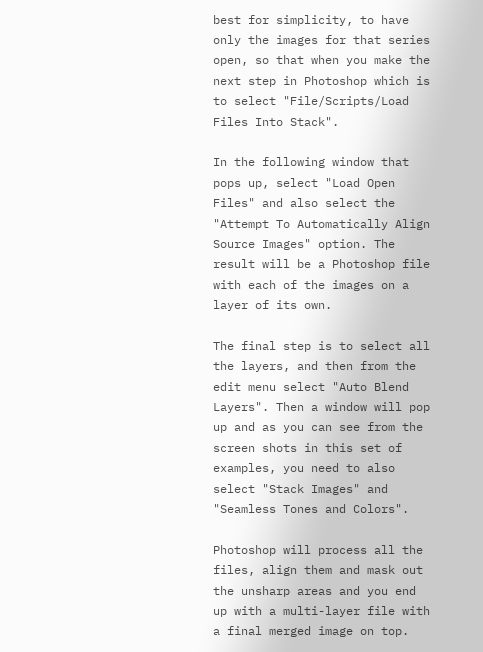best for simplicity, to have only the images for that series open, so that when you make the next step in Photoshop which is to select "File/Scripts/Load Files Into Stack".

In the following window that pops up, select "Load Open Files" and also select the "Attempt To Automatically Align Source Images" option. The result will be a Photoshop file with each of the images on a layer of its own.

The final step is to select all the layers, and then from the edit menu select "Auto Blend Layers". Then a window will pop up and as you can see from the screen shots in this set of examples, you need to also select "Stack Images" and "Seamless Tones and Colors".

Photoshop will process all the files, align them and mask out the unsharp areas and you end up with a multi-layer file with a final merged image on top.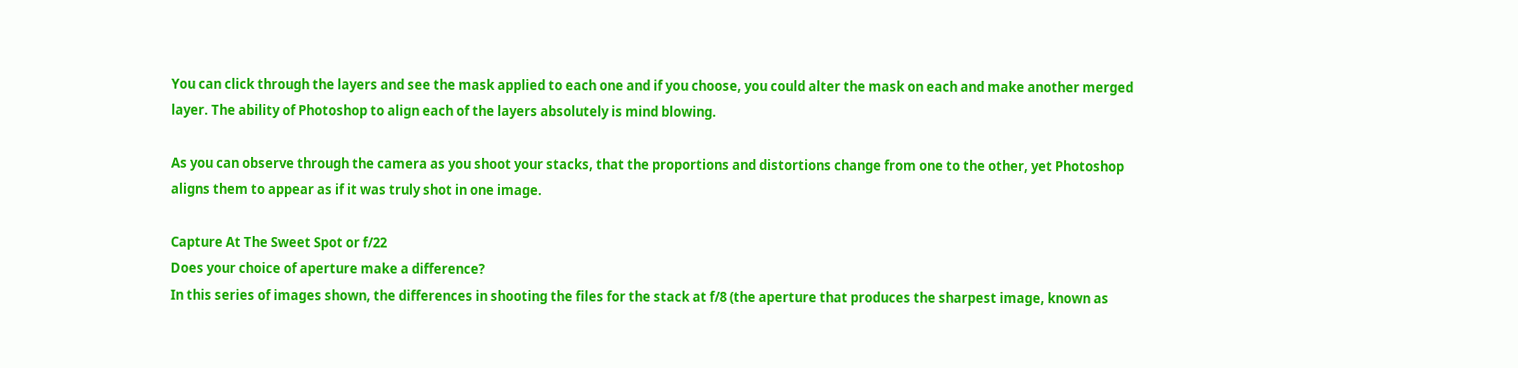You can click through the layers and see the mask applied to each one and if you choose, you could alter the mask on each and make another merged layer. The ability of Photoshop to align each of the layers absolutely is mind blowing.

As you can observe through the camera as you shoot your stacks, that the proportions and distortions change from one to the other, yet Photoshop aligns them to appear as if it was truly shot in one image.

Capture At The Sweet Spot or f/22
Does your choice of aperture make a difference?
In this series of images shown, the differences in shooting the files for the stack at f/8 (the aperture that produces the sharpest image, known as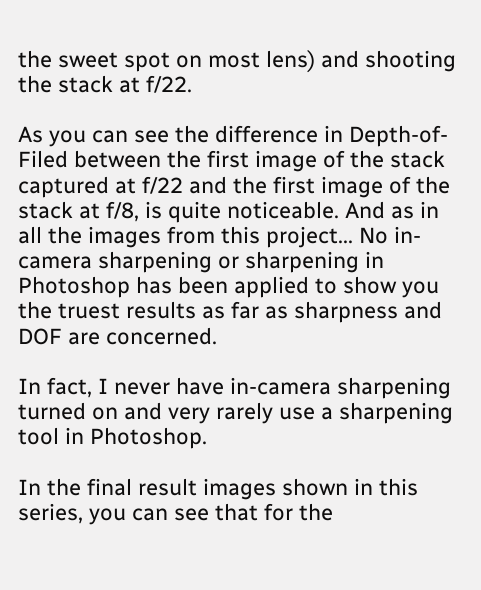the sweet spot on most lens) and shooting the stack at f/22.

As you can see the difference in Depth-of-Filed between the first image of the stack captured at f/22 and the first image of the stack at f/8, is quite noticeable. And as in all the images from this project... No in-camera sharpening or sharpening in Photoshop has been applied to show you the truest results as far as sharpness and DOF are concerned.

In fact, I never have in-camera sharpening turned on and very rarely use a sharpening tool in Photoshop.

In the final result images shown in this series, you can see that for the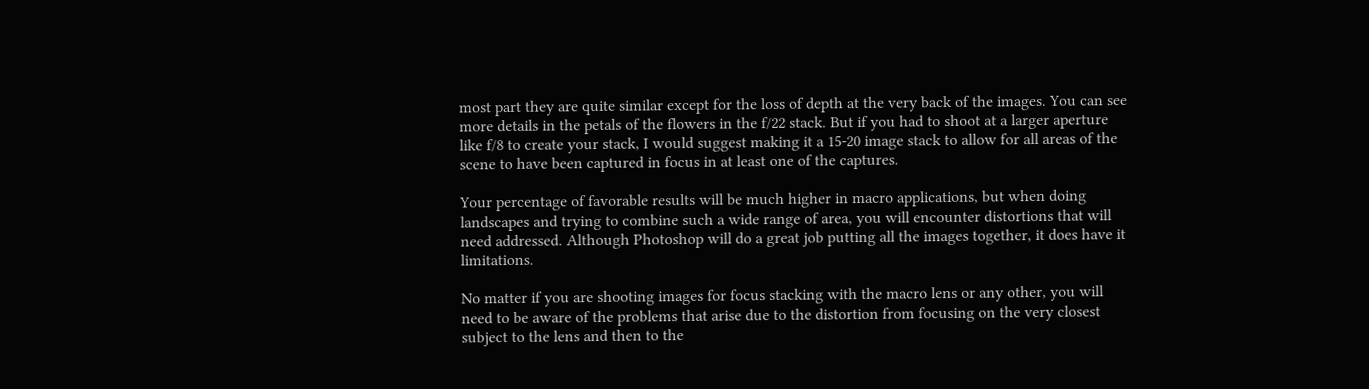most part they are quite similar except for the loss of depth at the very back of the images. You can see more details in the petals of the flowers in the f/22 stack. But if you had to shoot at a larger aperture like f/8 to create your stack, I would suggest making it a 15-20 image stack to allow for all areas of the scene to have been captured in focus in at least one of the captures.

Your percentage of favorable results will be much higher in macro applications, but when doing landscapes and trying to combine such a wide range of area, you will encounter distortions that will need addressed. Although Photoshop will do a great job putting all the images together, it does have it limitations.

No matter if you are shooting images for focus stacking with the macro lens or any other, you will need to be aware of the problems that arise due to the distortion from focusing on the very closest subject to the lens and then to the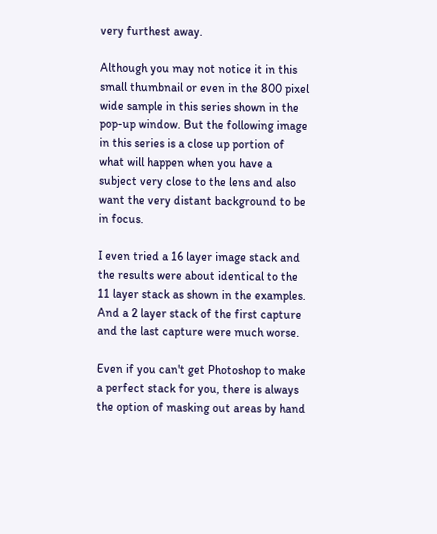very furthest away.

Although you may not notice it in this small thumbnail or even in the 800 pixel wide sample in this series shown in the pop-up window. But the following image in this series is a close up portion of what will happen when you have a subject very close to the lens and also want the very distant background to be in focus.

I even tried a 16 layer image stack and the results were about identical to the 11 layer stack as shown in the examples. And a 2 layer stack of the first capture and the last capture were much worse.

Even if you can't get Photoshop to make a perfect stack for you, there is always the option of masking out areas by hand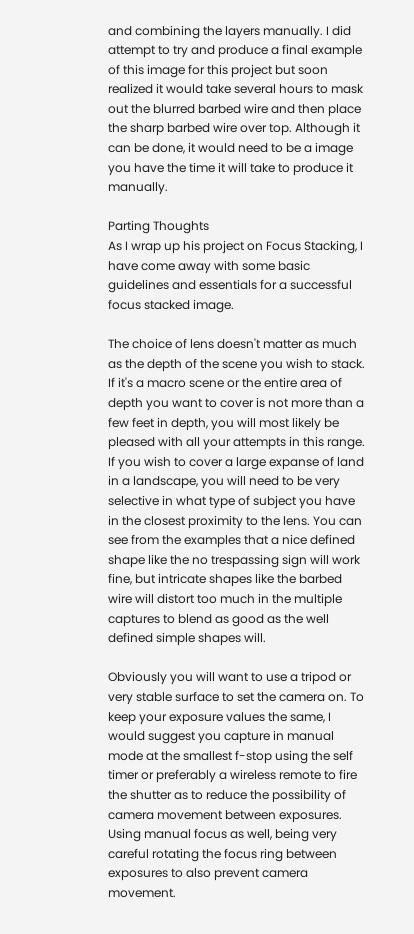and combining the layers manually. I did attempt to try and produce a final example of this image for this project but soon realized it would take several hours to mask out the blurred barbed wire and then place the sharp barbed wire over top. Although it can be done, it would need to be a image you have the time it will take to produce it manually.

Parting Thoughts
As I wrap up his project on Focus Stacking, I have come away with some basic guidelines and essentials for a successful focus stacked image.

The choice of lens doesn't matter as much as the depth of the scene you wish to stack. If it's a macro scene or the entire area of depth you want to cover is not more than a few feet in depth, you will most likely be pleased with all your attempts in this range. If you wish to cover a large expanse of land in a landscape, you will need to be very selective in what type of subject you have in the closest proximity to the lens. You can see from the examples that a nice defined shape like the no trespassing sign will work fine, but intricate shapes like the barbed wire will distort too much in the multiple captures to blend as good as the well defined simple shapes will.

Obviously you will want to use a tripod or very stable surface to set the camera on. To keep your exposure values the same, I would suggest you capture in manual mode at the smallest f-stop using the self timer or preferably a wireless remote to fire the shutter as to reduce the possibility of camera movement between exposures. Using manual focus as well, being very careful rotating the focus ring between exposures to also prevent camera movement.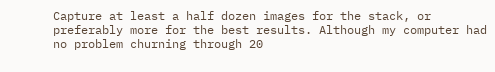Capture at least a half dozen images for the stack, or preferably more for the best results. Although my computer had no problem churning through 20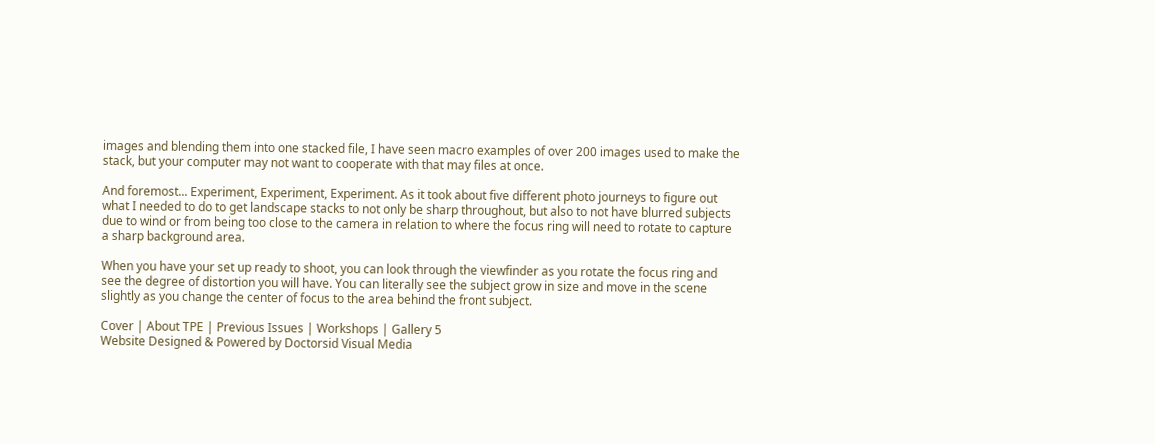images and blending them into one stacked file, I have seen macro examples of over 200 images used to make the stack, but your computer may not want to cooperate with that may files at once.

And foremost... Experiment, Experiment, Experiment. As it took about five different photo journeys to figure out what I needed to do to get landscape stacks to not only be sharp throughout, but also to not have blurred subjects due to wind or from being too close to the camera in relation to where the focus ring will need to rotate to capture a sharp background area.

When you have your set up ready to shoot, you can look through the viewfinder as you rotate the focus ring and see the degree of distortion you will have. You can literally see the subject grow in size and move in the scene slightly as you change the center of focus to the area behind the front subject.

Cover | About TPE | Previous Issues | Workshops | Gallery 5
Website Designed & Powered by Doctorsid Visual Media